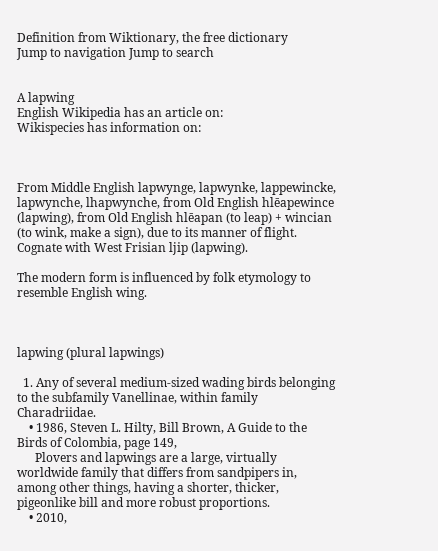Definition from Wiktionary, the free dictionary
Jump to navigation Jump to search


A lapwing
English Wikipedia has an article on:
Wikispecies has information on:



From Middle English lapwynge, lapwynke, lappewincke, lapwynche, lhapwynche, from Old English hlēapewince (lapwing), from Old English hlēapan (to leap) + wincian (to wink, make a sign), due to its manner of flight. Cognate with West Frisian ljip (lapwing).

The modern form is influenced by folk etymology to resemble English wing.



lapwing (plural lapwings)

  1. Any of several medium-sized wading birds belonging to the subfamily Vanellinae, within family Charadriidae.
    • 1986, Steven L. Hilty, Bill Brown, A Guide to the Birds of Colombia, page 149,
      Plovers and lapwings are a large, virtually worldwide family that differs from sandpipers in, among other things, having a shorter, thicker, pigeonlike bill and more robust proportions.
    • 2010,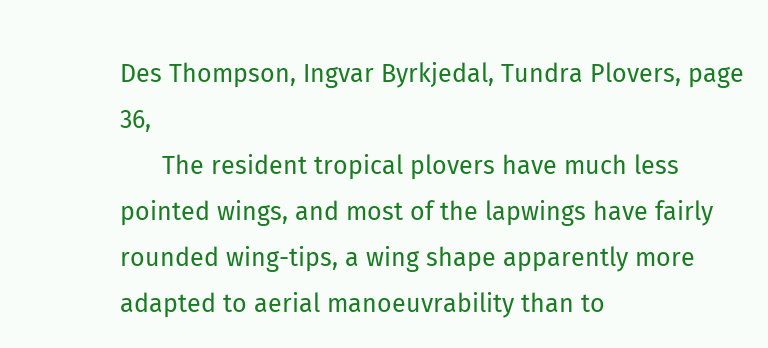Des Thompson, Ingvar Byrkjedal, Tundra Plovers, page 36,
      The resident tropical plovers have much less pointed wings, and most of the lapwings have fairly rounded wing-tips, a wing shape apparently more adapted to aerial manoeuvrability than to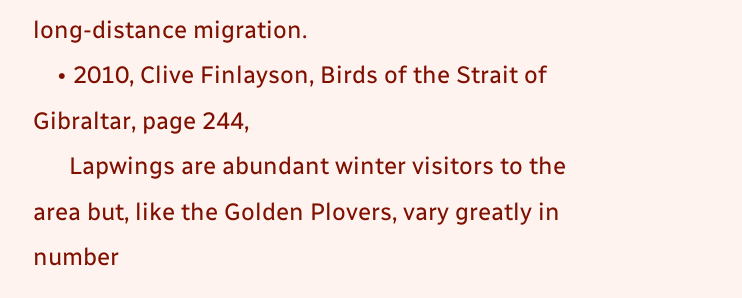long-distance migration.
    • 2010, Clive Finlayson, Birds of the Strait of Gibraltar, page 244,
      Lapwings are abundant winter visitors to the area but, like the Golden Plovers, vary greatly in number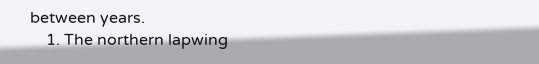between years.
    1. The northern lapwing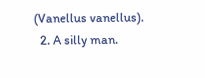(Vanellus vanellus).
  2. A silly man.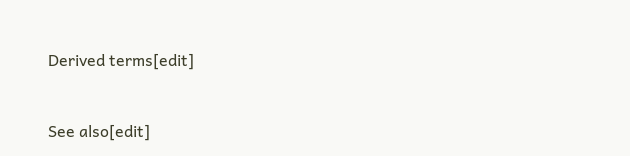Derived terms[edit]


See also[edit]